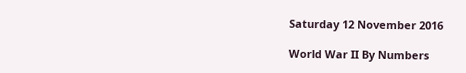Saturday 12 November 2016

World War II By Numbers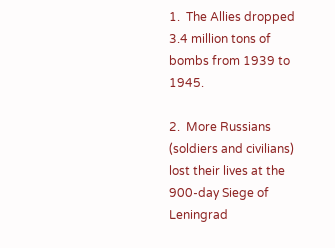1.  The Allies dropped 3.4 million tons of bombs from 1939 to 1945.

2.  More Russians (soldiers and civilians) lost their lives at the 900-day Siege of Leningrad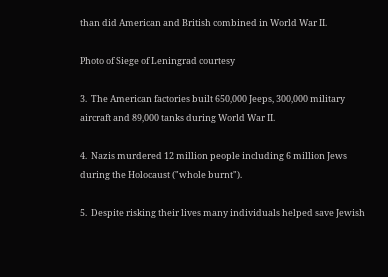than did American and British combined in World War II.

Photo of Siege of Leningrad courtesy

3.  The American factories built 650,000 Jeeps, 300,000 military aircraft and 89,000 tanks during World War II.

4.  Nazis murdered 12 million people including 6 million Jews during the Holocaust ("whole burnt").

5.  Despite risking their lives many individuals helped save Jewish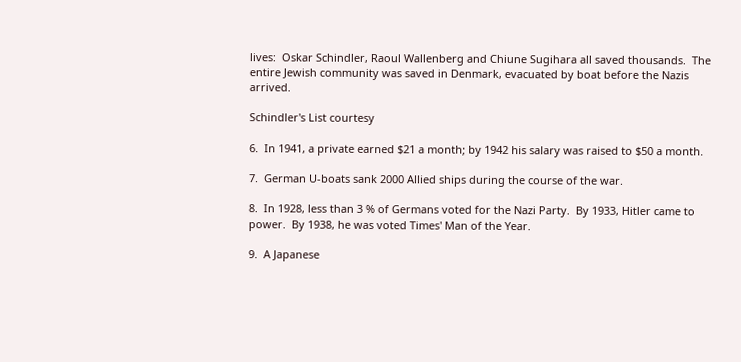lives:  Oskar Schindler, Raoul Wallenberg and Chiune Sugihara all saved thousands.  The entire Jewish community was saved in Denmark, evacuated by boat before the Nazis arrived.

Schindler's List courtesy

6.  In 1941, a private earned $21 a month; by 1942 his salary was raised to $50 a month.

7.  German U-boats sank 2000 Allied ships during the course of the war.

8.  In 1928, less than 3 % of Germans voted for the Nazi Party.  By 1933, Hitler came to power.  By 1938, he was voted Times' Man of the Year.

9.  A Japanese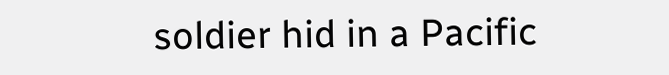soldier hid in a Pacific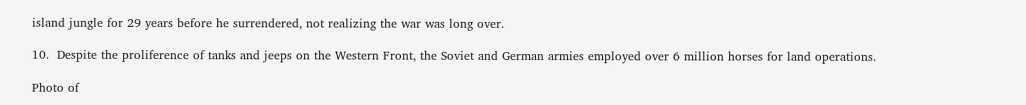island jungle for 29 years before he surrendered, not realizing the war was long over.

10.  Despite the proliference of tanks and jeeps on the Western Front, the Soviet and German armies employed over 6 million horses for land operations.

Photo of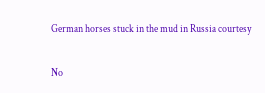German horses stuck in the mud in Russia courtesy

No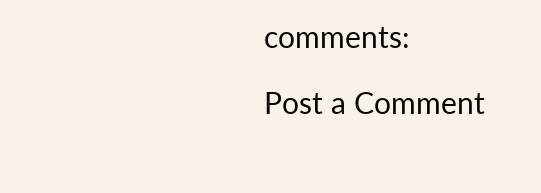comments:

Post a Comment